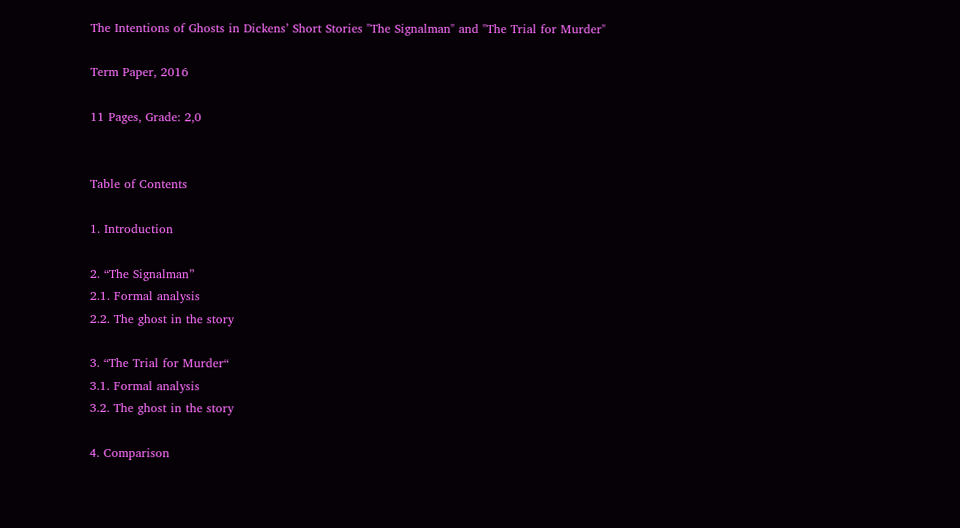The Intentions of Ghosts in Dickens’ Short Stories "The Signalman" and "The Trial for Murder"

Term Paper, 2016

11 Pages, Grade: 2,0


Table of Contents

1. Introduction

2. “The Signalman”
2.1. Formal analysis
2.2. The ghost in the story

3. “The Trial for Murder“
3.1. Formal analysis
3.2. The ghost in the story

4. Comparison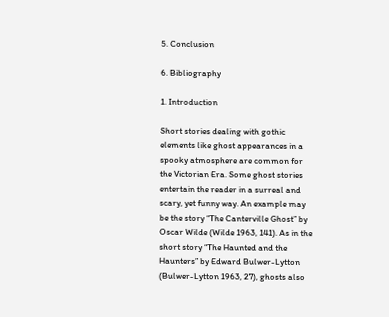5. Conclusion

6. Bibliography

1. Introduction

Short stories dealing with gothic elements like ghost appearances in a spooky atmosphere are common for the Victorian Era. Some ghost stories entertain the reader in a surreal and scary, yet funny way. An example may be the story “The Canterville Ghost” by Oscar Wilde (Wilde 1963, 141). As in the short story “The Haunted and the Haunters” by Edward Bulwer-Lytton (Bulwer-Lytton 1963, 27), ghosts also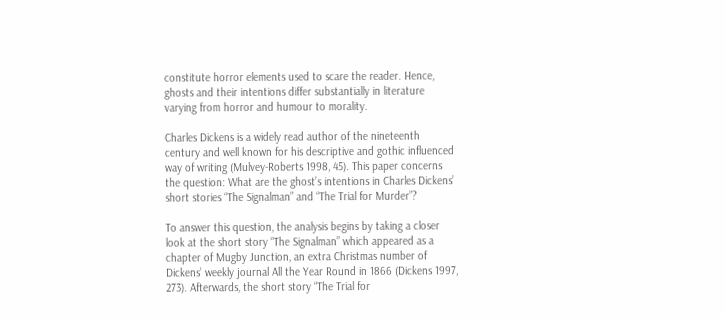constitute horror elements used to scare the reader. Hence, ghosts and their intentions differ substantially in literature varying from horror and humour to morality.

Charles Dickens is a widely read author of the nineteenth century and well known for his descriptive and gothic influenced way of writing (Mulvey-Roberts 1998, 45). This paper concerns the question: What are the ghost’s intentions in Charles Dickens’ short stories “The Signalman” and “The Trial for Murder”?

To answer this question, the analysis begins by taking a closer look at the short story “The Signalman” which appeared as a chapter of Mugby Junction, an extra Christmas number of Dickens’ weekly journal All the Year Round in 1866 (Dickens 1997, 273). Afterwards, the short story “The Trial for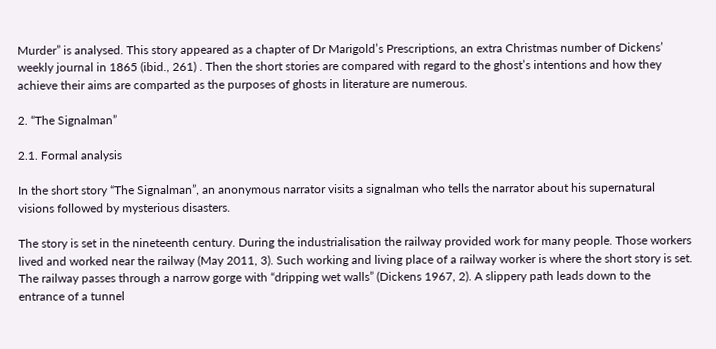Murder” is analysed. This story appeared as a chapter of Dr Marigold’s Prescriptions, an extra Christmas number of Dickens’ weekly journal in 1865 (ibid., 261) . Then the short stories are compared with regard to the ghost’s intentions and how they achieve their aims are comparted as the purposes of ghosts in literature are numerous.

2. “The Signalman”

2.1. Formal analysis

In the short story “The Signalman”, an anonymous narrator visits a signalman who tells the narrator about his supernatural visions followed by mysterious disasters.

The story is set in the nineteenth century. During the industrialisation the railway provided work for many people. Those workers lived and worked near the railway (May 2011, 3). Such working and living place of a railway worker is where the short story is set. The railway passes through a narrow gorge with “dripping wet walls” (Dickens 1967, 2). A slippery path leads down to the entrance of a tunnel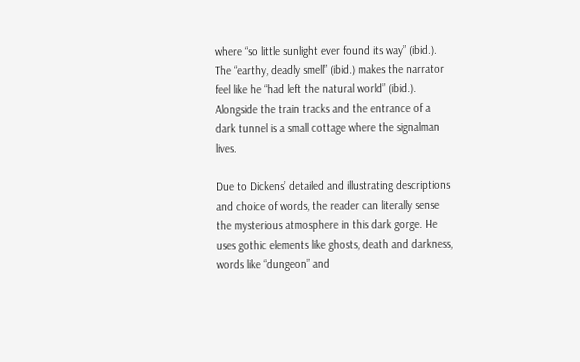where “so little sunlight ever found its way” (ibid.). The “earthy, deadly smell” (ibid.) makes the narrator feel like he “had left the natural world” (ibid.). Alongside the train tracks and the entrance of a dark tunnel is a small cottage where the signalman lives.

Due to Dickens’ detailed and illustrating descriptions and choice of words, the reader can literally sense the mysterious atmosphere in this dark gorge. He uses gothic elements like ghosts, death and darkness, words like “dungeon” and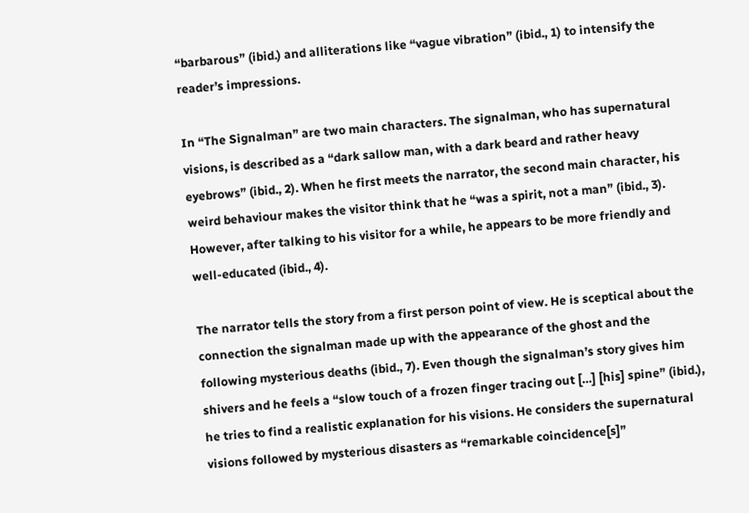“barbarous” (ibid.) and alliterations like “vague vibration” (ibid., 1) to intensify the reader’s impressions.

In “The Signalman” are two main characters. The signalman, who has supernatural visions, is described as a “dark sallow man, with a dark beard and rather heavy eyebrows” (ibid., 2). When he first meets the narrator, the second main character, his weird behaviour makes the visitor think that he “was a spirit, not a man” (ibid., 3). However, after talking to his visitor for a while, he appears to be more friendly and well-educated (ibid., 4).

The narrator tells the story from a first person point of view. He is sceptical about the connection the signalman made up with the appearance of the ghost and the following mysterious deaths (ibid., 7). Even though the signalman’s story gives him shivers and he feels a “slow touch of a frozen finger tracing out […] [his] spine” (ibid.), he tries to find a realistic explanation for his visions. He considers the supernatural visions followed by mysterious disasters as “remarkable coincidence[s]”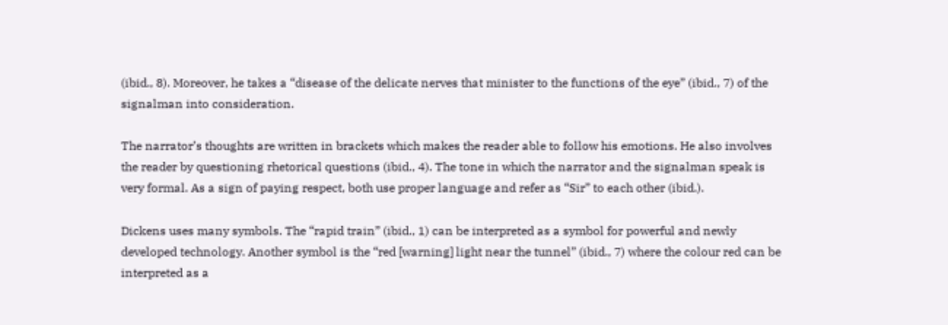(ibid., 8). Moreover, he takes a “disease of the delicate nerves that minister to the functions of the eye” (ibid., 7) of the signalman into consideration.

The narrator’s thoughts are written in brackets which makes the reader able to follow his emotions. He also involves the reader by questioning rhetorical questions (ibid., 4). The tone in which the narrator and the signalman speak is very formal. As a sign of paying respect, both use proper language and refer as “Sir” to each other (ibid.).

Dickens uses many symbols. The “rapid train” (ibid., 1) can be interpreted as a symbol for powerful and newly developed technology. Another symbol is the “red [warning] light near the tunnel” (ibid., 7) where the colour red can be interpreted as a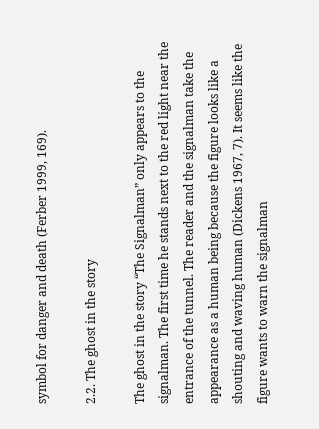symbol for danger and death (Ferber 1999, 169).

2.2. The ghost in the story

The ghost in the story “The Signalman” only appears to the signalman. The first time he stands next to the red light near the entrance of the tunnel. The reader and the signalman take the appearance as a human being because the figure looks like a shouting and waving human (Dickens 1967, 7). It seems like the figure wants to warn the signalman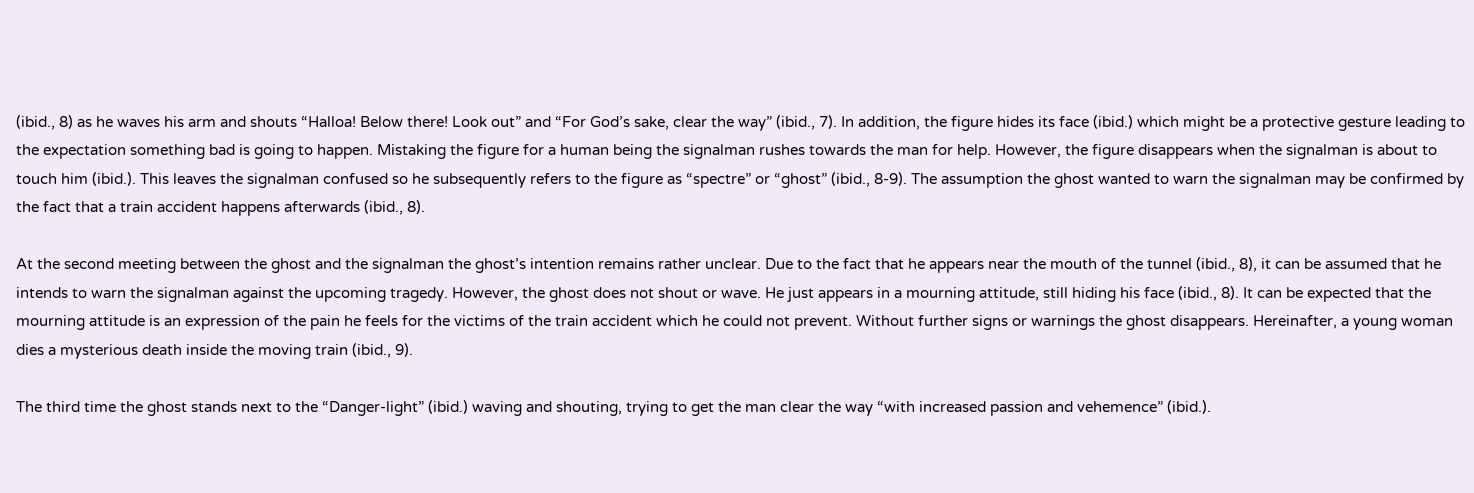(ibid., 8) as he waves his arm and shouts “Halloa! Below there! Look out” and “For God’s sake, clear the way” (ibid., 7). In addition, the figure hides its face (ibid.) which might be a protective gesture leading to the expectation something bad is going to happen. Mistaking the figure for a human being the signalman rushes towards the man for help. However, the figure disappears when the signalman is about to touch him (ibid.). This leaves the signalman confused so he subsequently refers to the figure as “spectre” or “ghost” (ibid., 8-9). The assumption the ghost wanted to warn the signalman may be confirmed by the fact that a train accident happens afterwards (ibid., 8).

At the second meeting between the ghost and the signalman the ghost’s intention remains rather unclear. Due to the fact that he appears near the mouth of the tunnel (ibid., 8), it can be assumed that he intends to warn the signalman against the upcoming tragedy. However, the ghost does not shout or wave. He just appears in a mourning attitude, still hiding his face (ibid., 8). It can be expected that the mourning attitude is an expression of the pain he feels for the victims of the train accident which he could not prevent. Without further signs or warnings the ghost disappears. Hereinafter, a young woman dies a mysterious death inside the moving train (ibid., 9).

The third time the ghost stands next to the “Danger-light” (ibid.) waving and shouting, trying to get the man clear the way “with increased passion and vehemence” (ibid.).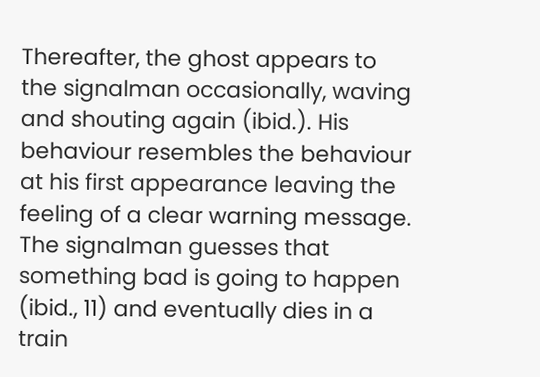Thereafter, the ghost appears to the signalman occasionally, waving and shouting again (ibid.). His behaviour resembles the behaviour at his first appearance leaving the feeling of a clear warning message. The signalman guesses that something bad is going to happen (ibid., 11) and eventually dies in a train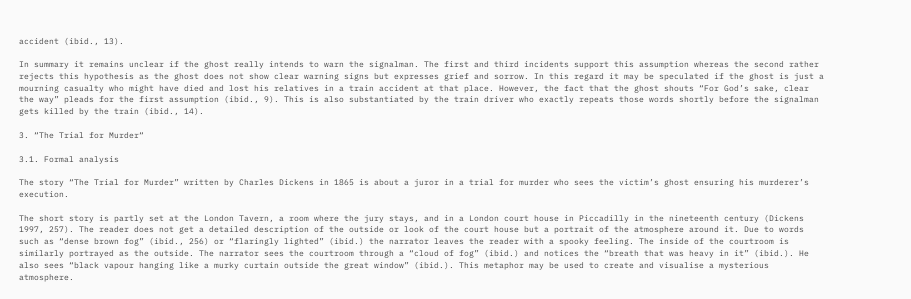accident (ibid., 13).

In summary it remains unclear if the ghost really intends to warn the signalman. The first and third incidents support this assumption whereas the second rather rejects this hypothesis as the ghost does not show clear warning signs but expresses grief and sorrow. In this regard it may be speculated if the ghost is just a mourning casualty who might have died and lost his relatives in a train accident at that place. However, the fact that the ghost shouts “For God’s sake, clear the way” pleads for the first assumption (ibid., 9). This is also substantiated by the train driver who exactly repeats those words shortly before the signalman gets killed by the train (ibid., 14).

3. “The Trial for Murder“

3.1. Formal analysis

The story “The Trial for Murder” written by Charles Dickens in 1865 is about a juror in a trial for murder who sees the victim’s ghost ensuring his murderer’s execution.

The short story is partly set at the London Tavern, a room where the jury stays, and in a London court house in Piccadilly in the nineteenth century (Dickens 1997, 257). The reader does not get a detailed description of the outside or look of the court house but a portrait of the atmosphere around it. Due to words such as “dense brown fog” (ibid., 256) or “flaringly lighted” (ibid.) the narrator leaves the reader with a spooky feeling. The inside of the courtroom is similarly portrayed as the outside. The narrator sees the courtroom through a “cloud of fog” (ibid.) and notices the “breath that was heavy in it” (ibid.). He also sees “black vapour hanging like a murky curtain outside the great window” (ibid.). This metaphor may be used to create and visualise a mysterious atmosphere.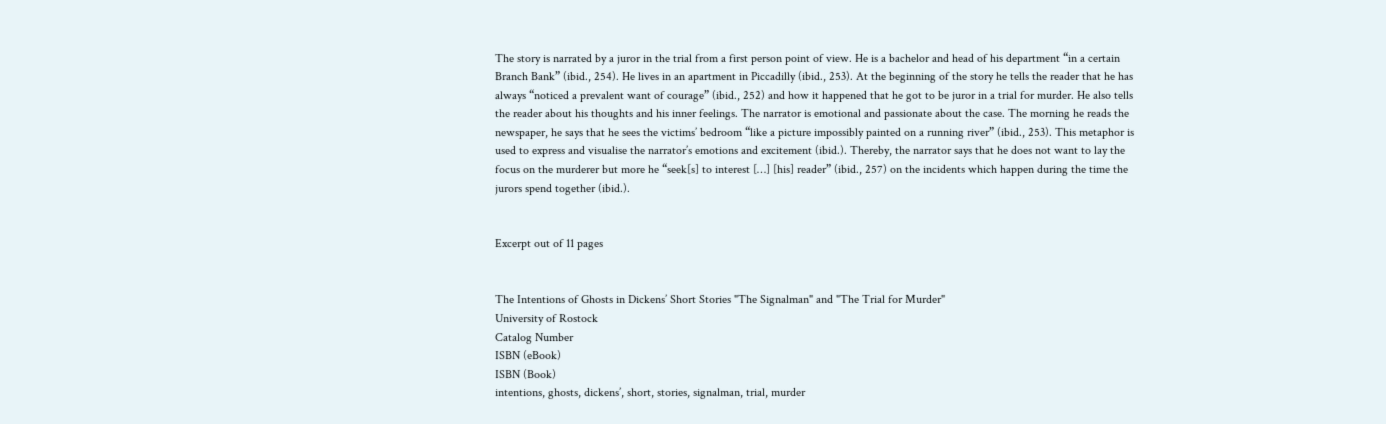The story is narrated by a juror in the trial from a first person point of view. He is a bachelor and head of his department “in a certain Branch Bank” (ibid., 254). He lives in an apartment in Piccadilly (ibid., 253). At the beginning of the story he tells the reader that he has always “noticed a prevalent want of courage” (ibid., 252) and how it happened that he got to be juror in a trial for murder. He also tells the reader about his thoughts and his inner feelings. The narrator is emotional and passionate about the case. The morning he reads the newspaper, he says that he sees the victims’ bedroom “like a picture impossibly painted on a running river” (ibid., 253). This metaphor is used to express and visualise the narrator’s emotions and excitement (ibid.). Thereby, the narrator says that he does not want to lay the focus on the murderer but more he “seek[s] to interest […] [his] reader” (ibid., 257) on the incidents which happen during the time the jurors spend together (ibid.).


Excerpt out of 11 pages


The Intentions of Ghosts in Dickens’ Short Stories "The Signalman" and "The Trial for Murder"
University of Rostock
Catalog Number
ISBN (eBook)
ISBN (Book)
intentions, ghosts, dickens’, short, stories, signalman, trial, murder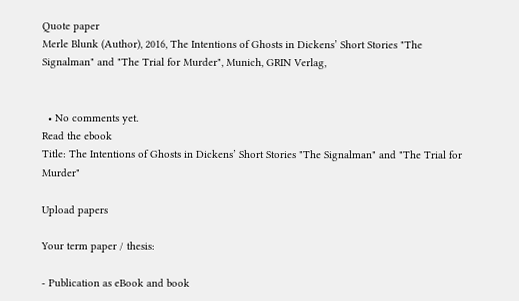Quote paper
Merle Blunk (Author), 2016, The Intentions of Ghosts in Dickens’ Short Stories "The Signalman" and "The Trial for Murder", Munich, GRIN Verlag,


  • No comments yet.
Read the ebook
Title: The Intentions of Ghosts in Dickens’ Short Stories "The Signalman" and "The Trial for Murder"

Upload papers

Your term paper / thesis:

- Publication as eBook and book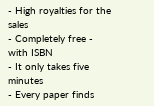- High royalties for the sales
- Completely free - with ISBN
- It only takes five minutes
- Every paper finds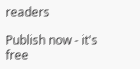readers

Publish now - it's free